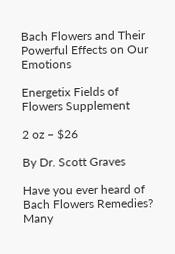Bach Flowers and Their Powerful Effects on Our Emotions

Energetix Fields of Flowers Supplement

2 oz – $26

By Dr. Scott Graves

Have you ever heard of Bach Flowers Remedies? Many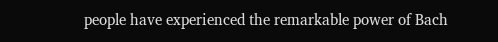people have experienced the remarkable power of Bach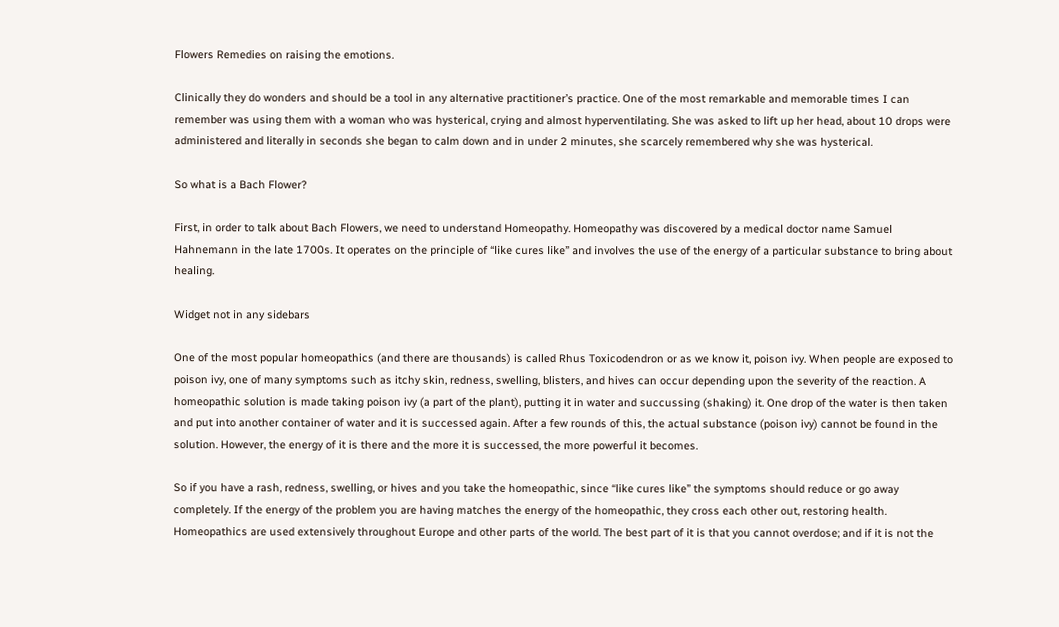Flowers Remedies on raising the emotions.

Clinically they do wonders and should be a tool in any alternative practitioner’s practice. One of the most remarkable and memorable times I can remember was using them with a woman who was hysterical, crying and almost hyperventilating. She was asked to lift up her head, about 10 drops were administered and literally in seconds she began to calm down and in under 2 minutes, she scarcely remembered why she was hysterical.

So what is a Bach Flower?

First, in order to talk about Bach Flowers, we need to understand Homeopathy. Homeopathy was discovered by a medical doctor name Samuel Hahnemann in the late 1700s. It operates on the principle of “like cures like” and involves the use of the energy of a particular substance to bring about healing.

Widget not in any sidebars

One of the most popular homeopathics (and there are thousands) is called Rhus Toxicodendron or as we know it, poison ivy. When people are exposed to poison ivy, one of many symptoms such as itchy skin, redness, swelling, blisters, and hives can occur depending upon the severity of the reaction. A homeopathic solution is made taking poison ivy (a part of the plant), putting it in water and succussing (shaking) it. One drop of the water is then taken and put into another container of water and it is successed again. After a few rounds of this, the actual substance (poison ivy) cannot be found in the solution. However, the energy of it is there and the more it is successed, the more powerful it becomes.

So if you have a rash, redness, swelling, or hives and you take the homeopathic, since “like cures like” the symptoms should reduce or go away completely. If the energy of the problem you are having matches the energy of the homeopathic, they cross each other out, restoring health. Homeopathics are used extensively throughout Europe and other parts of the world. The best part of it is that you cannot overdose; and if it is not the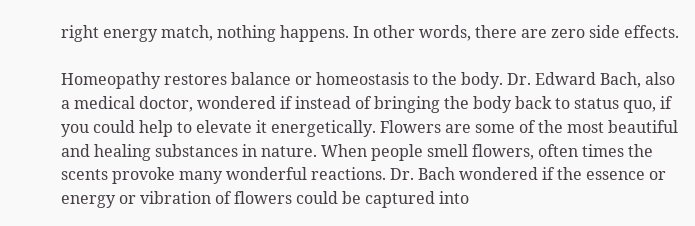right energy match, nothing happens. In other words, there are zero side effects.

Homeopathy restores balance or homeostasis to the body. Dr. Edward Bach, also a medical doctor, wondered if instead of bringing the body back to status quo, if you could help to elevate it energetically. Flowers are some of the most beautiful and healing substances in nature. When people smell flowers, often times the scents provoke many wonderful reactions. Dr. Bach wondered if the essence or energy or vibration of flowers could be captured into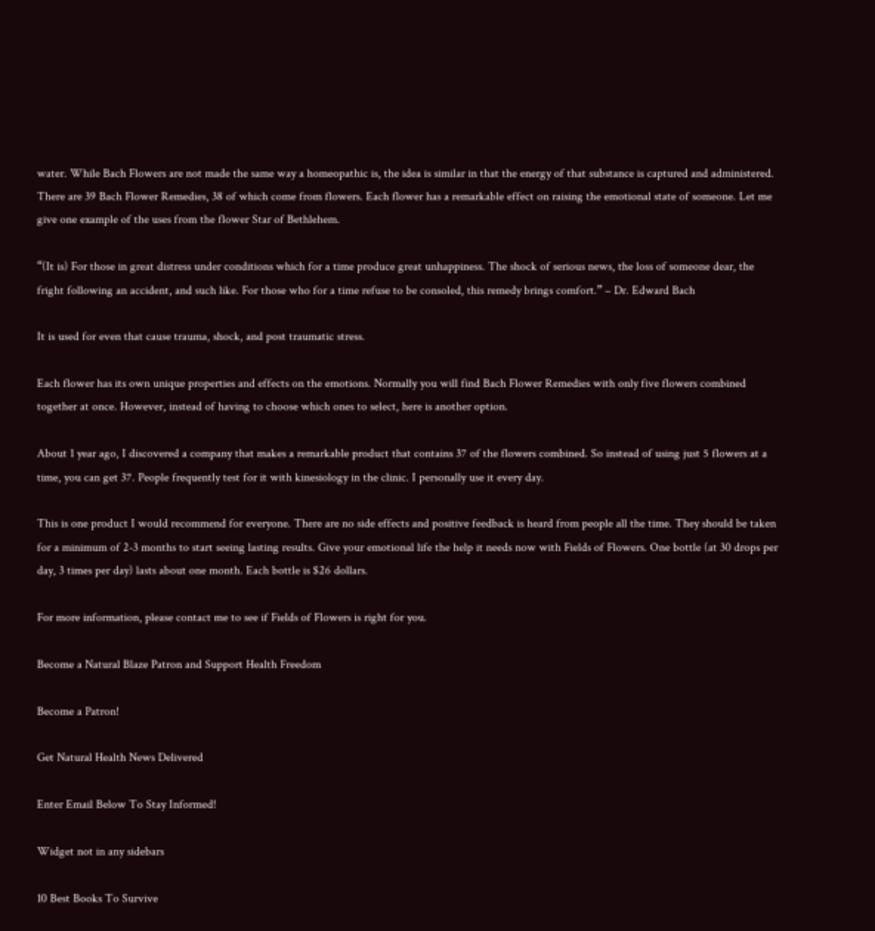water. While Bach Flowers are not made the same way a homeopathic is, the idea is similar in that the energy of that substance is captured and administered. There are 39 Bach Flower Remedies, 38 of which come from flowers. Each flower has a remarkable effect on raising the emotional state of someone. Let me give one example of the uses from the flower Star of Bethlehem.

“(It is) For those in great distress under conditions which for a time produce great unhappiness. The shock of serious news, the loss of someone dear, the fright following an accident, and such like. For those who for a time refuse to be consoled, this remedy brings comfort.” – Dr. Edward Bach

It is used for even that cause trauma, shock, and post traumatic stress.

Each flower has its own unique properties and effects on the emotions. Normally you will find Bach Flower Remedies with only five flowers combined together at once. However, instead of having to choose which ones to select, here is another option.

About 1 year ago, I discovered a company that makes a remarkable product that contains 37 of the flowers combined. So instead of using just 5 flowers at a time, you can get 37. People frequently test for it with kinesiology in the clinic. I personally use it every day.

This is one product I would recommend for everyone. There are no side effects and positive feedback is heard from people all the time. They should be taken for a minimum of 2-3 months to start seeing lasting results. Give your emotional life the help it needs now with Fields of Flowers. One bottle (at 30 drops per day, 3 times per day) lasts about one month. Each bottle is $26 dollars.

For more information, please contact me to see if Fields of Flowers is right for you.

Become a Natural Blaze Patron and Support Health Freedom

Become a Patron!

Get Natural Health News Delivered

Enter Email Below To Stay Informed!

Widget not in any sidebars

10 Best Books To Survive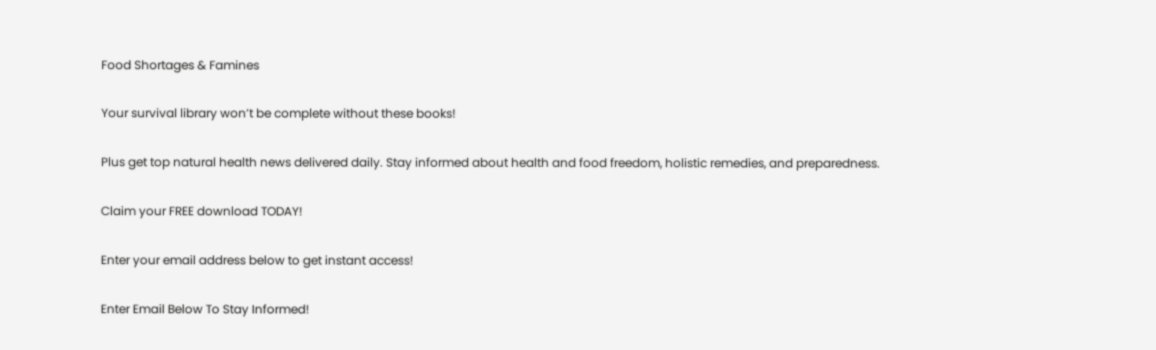Food Shortages & Famines

Your survival library won’t be complete without these books!

Plus get top natural health news delivered daily. Stay informed about health and food freedom, holistic remedies, and preparedness.

Claim your FREE download TODAY!

Enter your email address below to get instant access!

Enter Email Below To Stay Informed!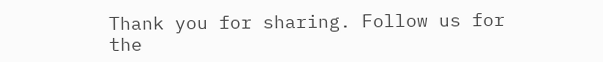Thank you for sharing. Follow us for the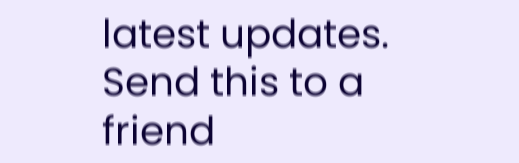latest updates.
Send this to a friend